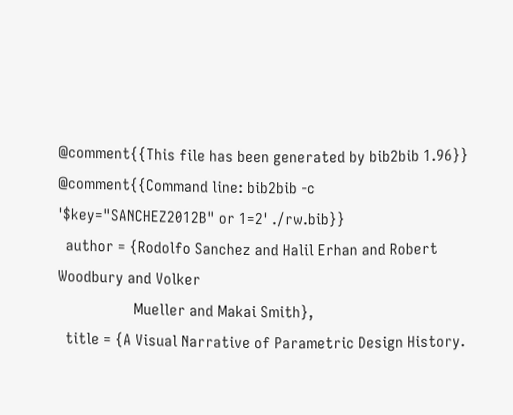@comment{{This file has been generated by bib2bib 1.96}}
@comment{{Command line: bib2bib -c '$key="SANCHEZ2012B" or 1=2' ./rw.bib}}
  author = {Rodolfo Sanchez and Halil Erhan and Robert Woodbury and Volker
                   Mueller and Makai Smith},
  title = {A Visual Narrative of Parametric Design History.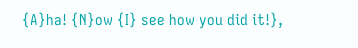{A}ha! {N}ow {I} see how you did it!},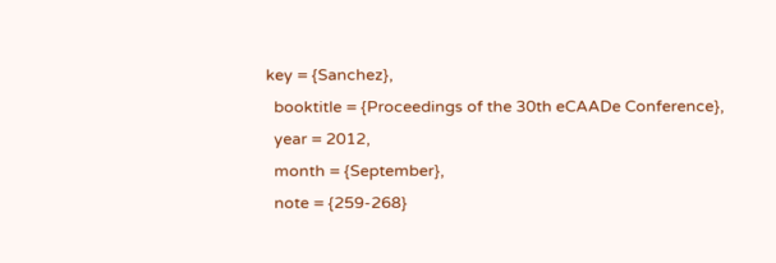key = {Sanchez},
  booktitle = {Proceedings of the 30th eCAADe Conference},
  year = 2012,
  month = {September},
  note = {259-268}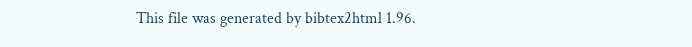This file was generated by bibtex2html 1.96.